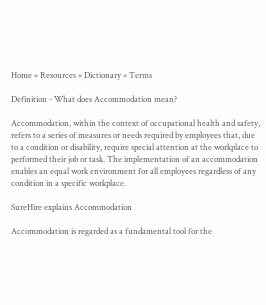Home » Resources » Dictionary » Terms

Definition - What does Accommodation mean?

Accommodation, within the context of occupational health and safety, refers to a series of measures or needs required by employees that, due to a condition or disability, require special attention at the workplace to performed their job or task. The implementation of an accommodation enables an equal work environment for all employees regardless of any condition in a specific workplace.

SureHire explains Accommodation

Accommodation is regarded as a fundamental tool for the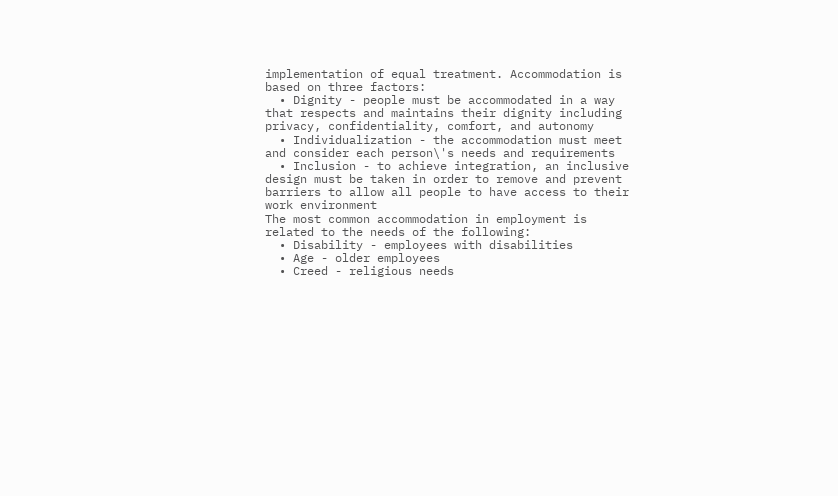implementation of equal treatment. Accommodation is based on three factors:
  • Dignity - people must be accommodated in a way that respects and maintains their dignity including privacy, confidentiality, comfort, and autonomy
  • Individualization - the accommodation must meet and consider each person\'s needs and requirements
  • Inclusion - to achieve integration, an inclusive design must be taken in order to remove and prevent barriers to allow all people to have access to their work environment
The most common accommodation in employment is related to the needs of the following:
  • Disability - employees with disabilities
  • Age - older employees
  • Creed - religious needs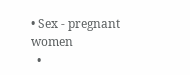• Sex - pregnant women
  •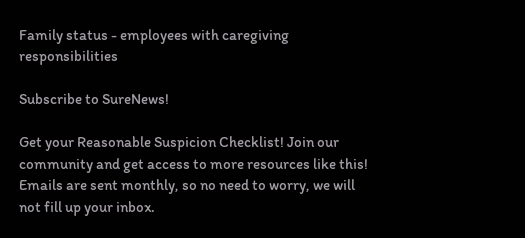Family status - employees with caregiving responsibilities

Subscribe to SureNews!

Get your Reasonable Suspicion Checklist! Join our community and get access to more resources like this! Emails are sent monthly, so no need to worry, we will not fill up your inbox.